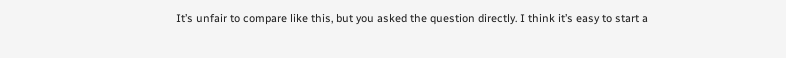It’s unfair to compare like this, but you asked the question directly. I think it’s easy to start a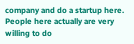company and do a startup here. People here actually are very willing to do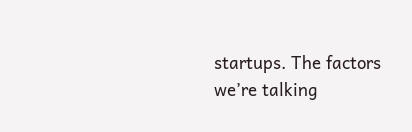startups. The factors we’re talking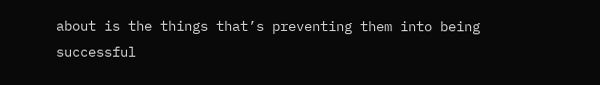about is the things that’s preventing them into being successful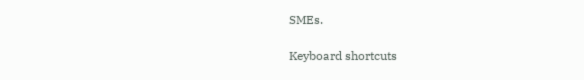SMEs.

Keyboard shortcuts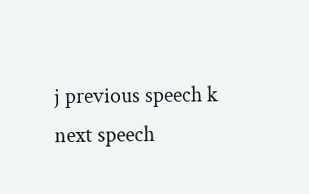j previous speech k next speech